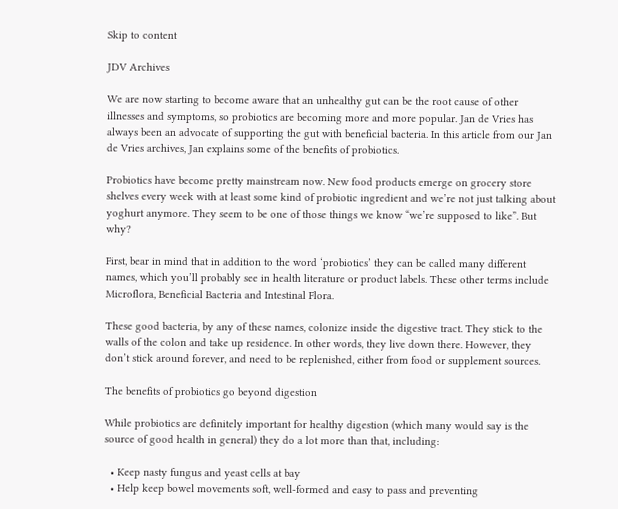Skip to content

JDV Archives

We are now starting to become aware that an unhealthy gut can be the root cause of other illnesses and symptoms, so probiotics are becoming more and more popular. Jan de Vries has always been an advocate of supporting the gut with beneficial bacteria. In this article from our Jan de Vries archives, Jan explains some of the benefits of probiotics.

Probiotics have become pretty mainstream now. New food products emerge on grocery store shelves every week with at least some kind of probiotic ingredient and we’re not just talking about yoghurt anymore. They seem to be one of those things we know “we’re supposed to like”. But why?

First, bear in mind that in addition to the word ‘probiotics’ they can be called many different names, which you’ll probably see in health literature or product labels. These other terms include Microflora, Beneficial Bacteria and Intestinal Flora.

These good bacteria, by any of these names, colonize inside the digestive tract. They stick to the walls of the colon and take up residence. In other words, they live down there. However, they don’t stick around forever, and need to be replenished, either from food or supplement sources.

The benefits of probiotics go beyond digestion

While probiotics are definitely important for healthy digestion (which many would say is the source of good health in general) they do a lot more than that, including:

  • Keep nasty fungus and yeast cells at bay
  • Help keep bowel movements soft, well-formed and easy to pass and preventing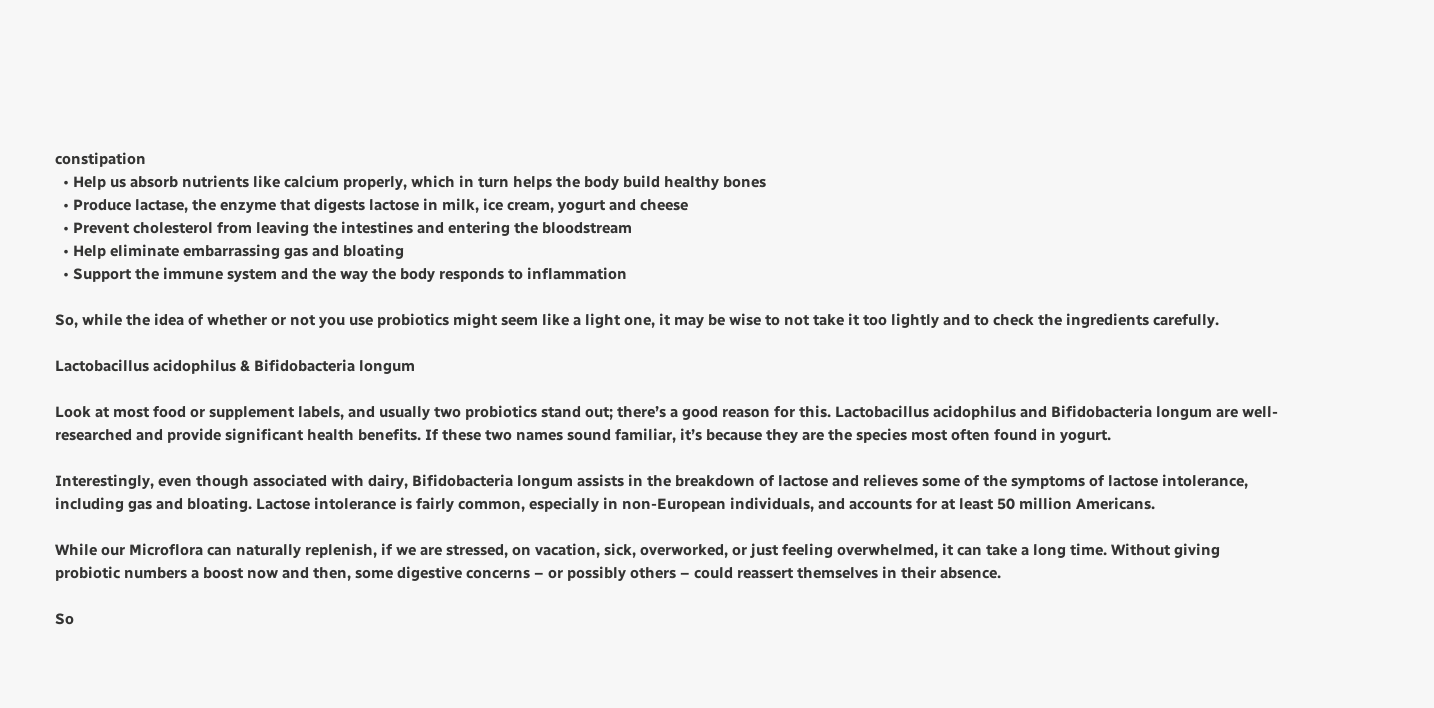constipation
  • Help us absorb nutrients like calcium properly, which in turn helps the body build healthy bones
  • Produce lactase, the enzyme that digests lactose in milk, ice cream, yogurt and cheese
  • Prevent cholesterol from leaving the intestines and entering the bloodstream
  • Help eliminate embarrassing gas and bloating
  • Support the immune system and the way the body responds to inflammation

So, while the idea of whether or not you use probiotics might seem like a light one, it may be wise to not take it too lightly and to check the ingredients carefully.

Lactobacillus acidophilus & Bifidobacteria longum

Look at most food or supplement labels, and usually two probiotics stand out; there’s a good reason for this. Lactobacillus acidophilus and Bifidobacteria longum are well-researched and provide significant health benefits. If these two names sound familiar, it’s because they are the species most often found in yogurt.

Interestingly, even though associated with dairy, Bifidobacteria longum assists in the breakdown of lactose and relieves some of the symptoms of lactose intolerance, including gas and bloating. Lactose intolerance is fairly common, especially in non-European individuals, and accounts for at least 50 million Americans.

While our Microflora can naturally replenish, if we are stressed, on vacation, sick, overworked, or just feeling overwhelmed, it can take a long time. Without giving probiotic numbers a boost now and then, some digestive concerns – or possibly others – could reassert themselves in their absence.

So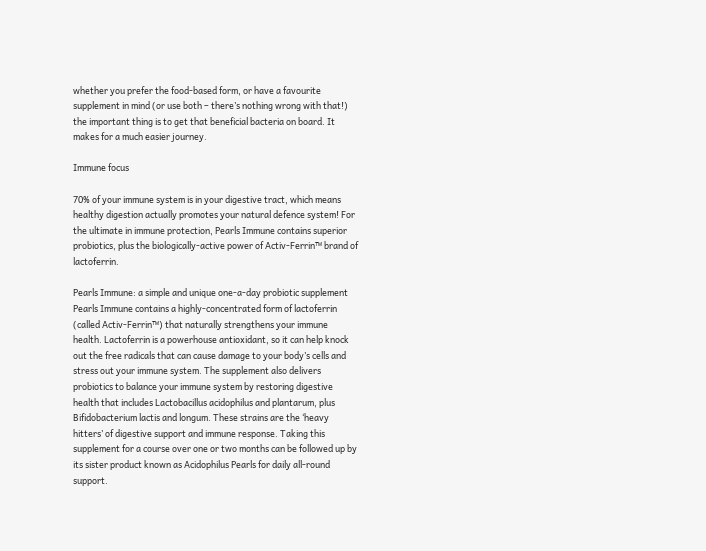whether you prefer the food-based form, or have a favourite supplement in mind (or use both – there’s nothing wrong with that!) the important thing is to get that beneficial bacteria on board. It makes for a much easier journey.

Immune focus

70% of your immune system is in your digestive tract, which means healthy digestion actually promotes your natural defence system! For the ultimate in immune protection, Pearls Immune contains superior probiotics, plus the biologically-active power of Activ-Ferrin™ brand of lactoferrin.

Pearls Immune: a simple and unique one-a-day probiotic supplement Pearls Immune contains a highly-concentrated form of lactoferrin (called Activ-Ferrin™) that naturally strengthens your immune health. Lactoferrin is a powerhouse antioxidant, so it can help knock out the free radicals that can cause damage to your body’s cells and stress out your immune system. The supplement also delivers probiotics to balance your immune system by restoring digestive health that includes Lactobacillus acidophilus and plantarum, plus Bifidobacterium lactis and longum. These strains are the ‘heavy hitters’ of digestive support and immune response. Taking this supplement for a course over one or two months can be followed up by its sister product known as Acidophilus Pearls for daily all-round support.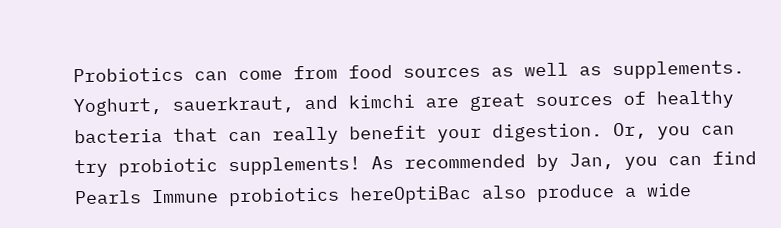Probiotics can come from food sources as well as supplements. Yoghurt, sauerkraut, and kimchi are great sources of healthy bacteria that can really benefit your digestion. Or, you can try probiotic supplements! As recommended by Jan, you can find Pearls Immune probiotics hereOptiBac also produce a wide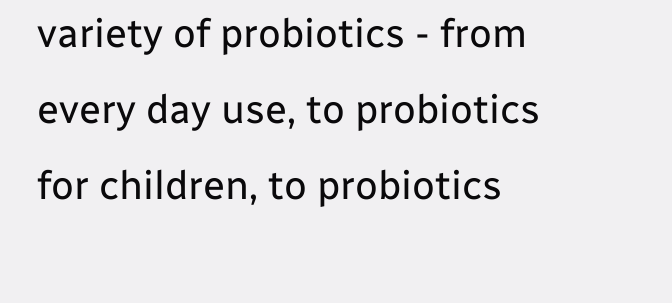variety of probiotics - from every day use, to probiotics for children, to probiotics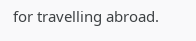for travelling abroad.